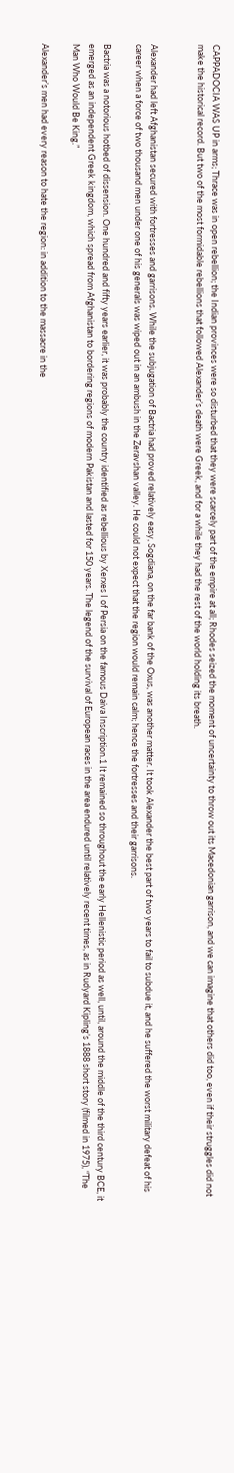CAPPADOCIA WAS UP in arms; Thrace was in open rebellion; the Indian provinces were so disturbed that they were scarcely part of the empire at all; Rhodes seized the moment of uncertainty to throw out its Macedonian garrison, and we can imagine that others did too, even if their struggles did not make the historical record. But two of the most formidable rebellions that followed Alexander’s death were Greek, and for a while they had the rest of the world holding its breath.


Alexander had left Afghanistan secured with fortresses and garrisons. While the subjugation of Bactria had proved relatively easy, Sogdiana, on the far bank of the Oxus, was another matter. It took Alexander the best part of two years to fail to subdue it, and he suffered the worst military defeat of his career when a force of two thousand men under one of his generals was wiped out in an ambush in the Zeravshan valley. He could not expect that the region would remain calm; hence the fortresses and their garrisons.

Bactria was a notorious hotbed of dissension. One hundred and fifty years earlier, it was probably the country identified as rebellious by Xerxes I of Persia on the famous Daiva Inscription.1 It remained so throughout the early Hellenistic period as well, until, around the middle of the third century BCE, it emerged as an independent Greek kingdom, which spread from Afghanistan to bordering regions of modern Pakistan and lasted for 150 years. The legend of the survival of European races in the area endured until relatively recent times, as in Rudyard Kipling’s 1888 short story (filmed in 1975), “The Man Who Would Be King.”

Alexander’s men had every reason to hate the region: in addition to the massacre in the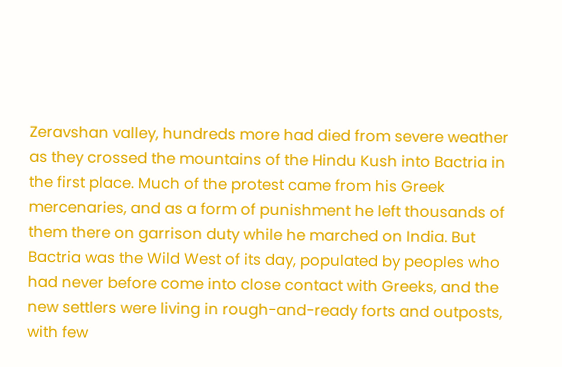Zeravshan valley, hundreds more had died from severe weather as they crossed the mountains of the Hindu Kush into Bactria in the first place. Much of the protest came from his Greek mercenaries, and as a form of punishment he left thousands of them there on garrison duty while he marched on India. But Bactria was the Wild West of its day, populated by peoples who had never before come into close contact with Greeks, and the new settlers were living in rough-and-ready forts and outposts, with few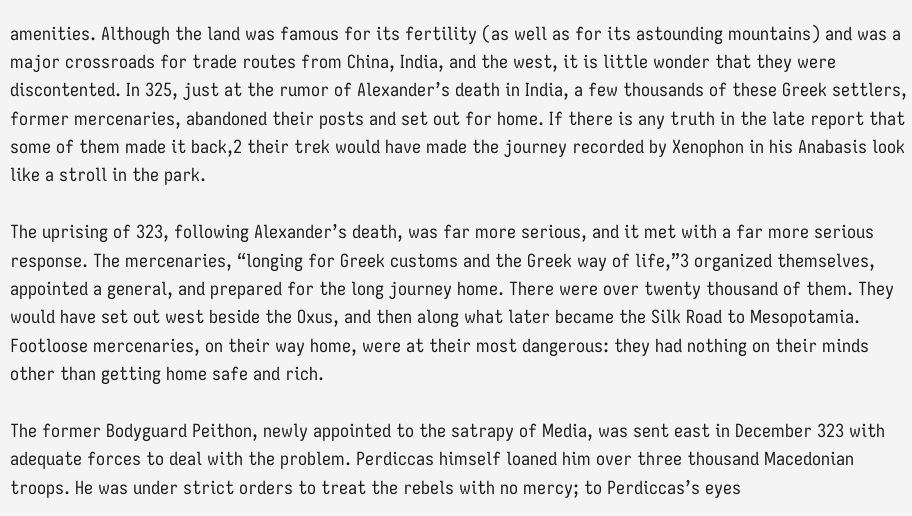amenities. Although the land was famous for its fertility (as well as for its astounding mountains) and was a major crossroads for trade routes from China, India, and the west, it is little wonder that they were discontented. In 325, just at the rumor of Alexander’s death in India, a few thousands of these Greek settlers, former mercenaries, abandoned their posts and set out for home. If there is any truth in the late report that some of them made it back,2 their trek would have made the journey recorded by Xenophon in his Anabasis look like a stroll in the park.

The uprising of 323, following Alexander’s death, was far more serious, and it met with a far more serious response. The mercenaries, “longing for Greek customs and the Greek way of life,”3 organized themselves, appointed a general, and prepared for the long journey home. There were over twenty thousand of them. They would have set out west beside the Oxus, and then along what later became the Silk Road to Mesopotamia. Footloose mercenaries, on their way home, were at their most dangerous: they had nothing on their minds other than getting home safe and rich.

The former Bodyguard Peithon, newly appointed to the satrapy of Media, was sent east in December 323 with adequate forces to deal with the problem. Perdiccas himself loaned him over three thousand Macedonian troops. He was under strict orders to treat the rebels with no mercy; to Perdiccas’s eyes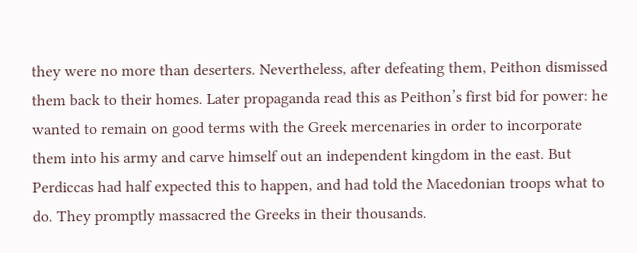they were no more than deserters. Nevertheless, after defeating them, Peithon dismissed them back to their homes. Later propaganda read this as Peithon’s first bid for power: he wanted to remain on good terms with the Greek mercenaries in order to incorporate them into his army and carve himself out an independent kingdom in the east. But Perdiccas had half expected this to happen, and had told the Macedonian troops what to do. They promptly massacred the Greeks in their thousands.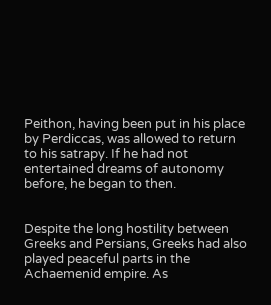Peithon, having been put in his place by Perdiccas, was allowed to return to his satrapy. If he had not entertained dreams of autonomy before, he began to then.


Despite the long hostility between Greeks and Persians, Greeks had also played peaceful parts in the Achaemenid empire. As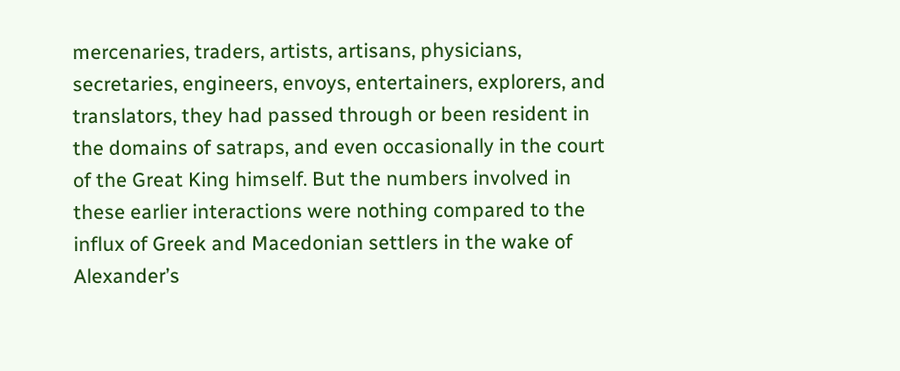mercenaries, traders, artists, artisans, physicians, secretaries, engineers, envoys, entertainers, explorers, and translators, they had passed through or been resident in the domains of satraps, and even occasionally in the court of the Great King himself. But the numbers involved in these earlier interactions were nothing compared to the influx of Greek and Macedonian settlers in the wake of Alexander’s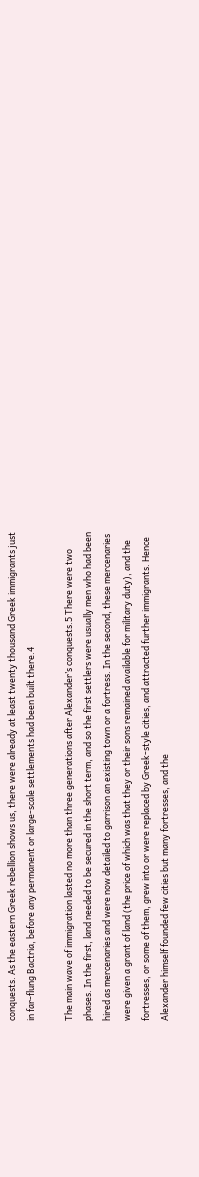conquests. As the eastern Greek rebellion shows us, there were already at least twenty thousand Greek immigrants just in far-flung Bactria, before any permanent or large-scale settlements had been built there.4

The main wave of immigration lasted no more than three generations after Alexander’s conquests.5 There were two phases. In the first, land needed to be secured in the short term, and so the first settlers were usually men who had been hired as mercenaries and were now detailed to garrison an existing town or a fortress. In the second, these mercenaries were given a grant of land (the price of which was that they or their sons remained available for military duty), and the fortresses, or some of them, grew into or were replaced by Greek-style cities, and attracted further immigrants. Hence Alexander himself founded few cities but many fortresses, and the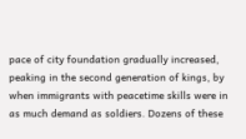pace of city foundation gradually increased, peaking in the second generation of kings, by when immigrants with peacetime skills were in as much demand as soldiers. Dozens of these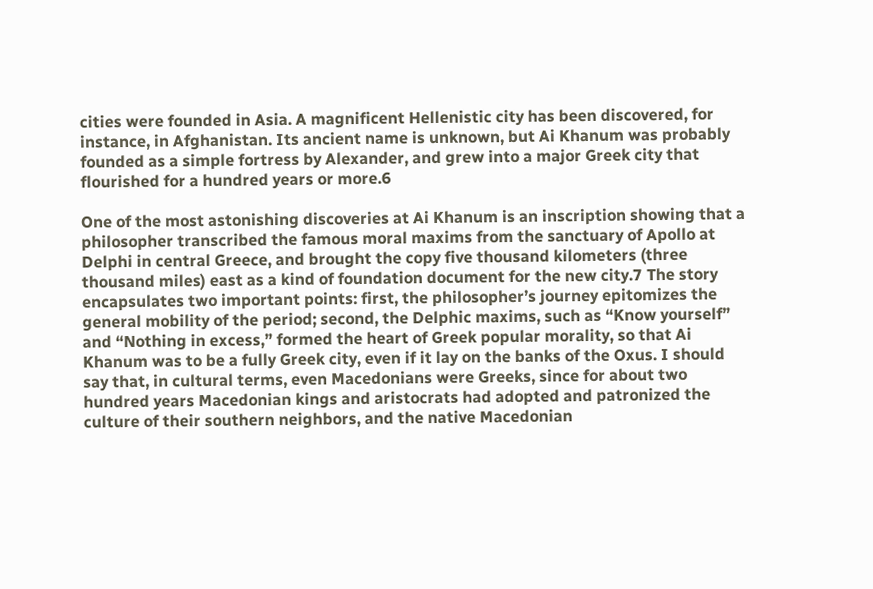cities were founded in Asia. A magnificent Hellenistic city has been discovered, for instance, in Afghanistan. Its ancient name is unknown, but Ai Khanum was probably founded as a simple fortress by Alexander, and grew into a major Greek city that flourished for a hundred years or more.6

One of the most astonishing discoveries at Ai Khanum is an inscription showing that a philosopher transcribed the famous moral maxims from the sanctuary of Apollo at Delphi in central Greece, and brought the copy five thousand kilometers (three thousand miles) east as a kind of foundation document for the new city.7 The story encapsulates two important points: first, the philosopher’s journey epitomizes the general mobility of the period; second, the Delphic maxims, such as “Know yourself” and “Nothing in excess,” formed the heart of Greek popular morality, so that Ai Khanum was to be a fully Greek city, even if it lay on the banks of the Oxus. I should say that, in cultural terms, even Macedonians were Greeks, since for about two hundred years Macedonian kings and aristocrats had adopted and patronized the culture of their southern neighbors, and the native Macedonian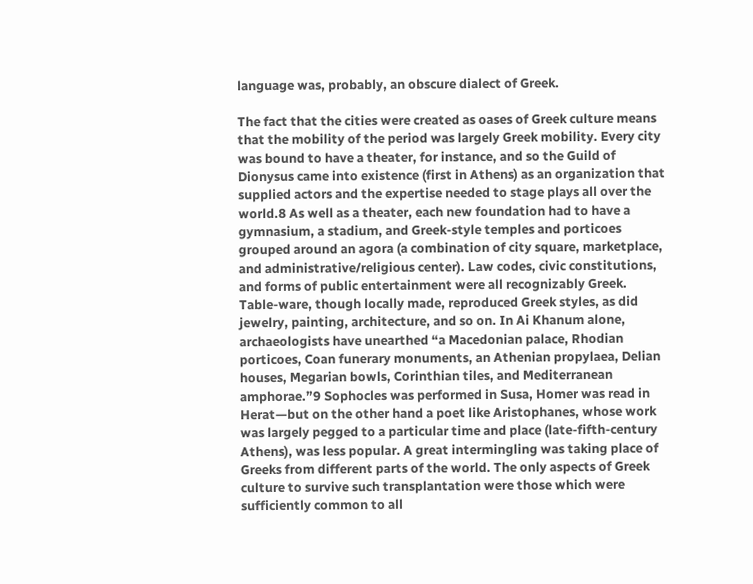language was, probably, an obscure dialect of Greek.

The fact that the cities were created as oases of Greek culture means that the mobility of the period was largely Greek mobility. Every city was bound to have a theater, for instance, and so the Guild of Dionysus came into existence (first in Athens) as an organization that supplied actors and the expertise needed to stage plays all over the world.8 As well as a theater, each new foundation had to have a gymnasium, a stadium, and Greek-style temples and porticoes grouped around an agora (a combination of city square, marketplace, and administrative/religious center). Law codes, civic constitutions, and forms of public entertainment were all recognizably Greek. Table-ware, though locally made, reproduced Greek styles, as did jewelry, painting, architecture, and so on. In Ai Khanum alone, archaeologists have unearthed “a Macedonian palace, Rhodian porticoes, Coan funerary monuments, an Athenian propylaea, Delian houses, Megarian bowls, Corinthian tiles, and Mediterranean amphorae.”9 Sophocles was performed in Susa, Homer was read in Herat—but on the other hand a poet like Aristophanes, whose work was largely pegged to a particular time and place (late-fifth-century Athens), was less popular. A great intermingling was taking place of Greeks from different parts of the world. The only aspects of Greek culture to survive such transplantation were those which were sufficiently common to all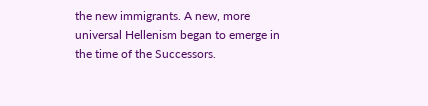the new immigrants. A new, more universal Hellenism began to emerge in the time of the Successors.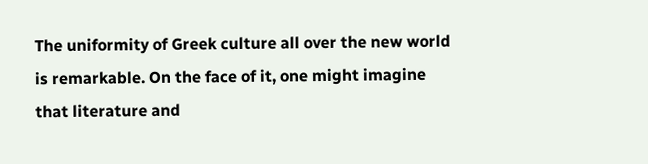The uniformity of Greek culture all over the new world is remarkable. On the face of it, one might imagine that literature and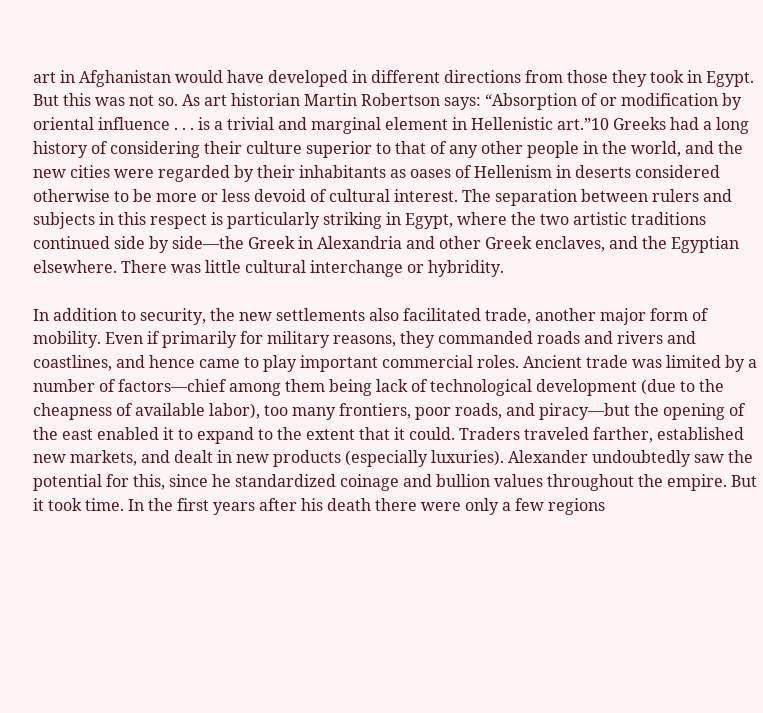art in Afghanistan would have developed in different directions from those they took in Egypt. But this was not so. As art historian Martin Robertson says: “Absorption of or modification by oriental influence . . . is a trivial and marginal element in Hellenistic art.”10 Greeks had a long history of considering their culture superior to that of any other people in the world, and the new cities were regarded by their inhabitants as oases of Hellenism in deserts considered otherwise to be more or less devoid of cultural interest. The separation between rulers and subjects in this respect is particularly striking in Egypt, where the two artistic traditions continued side by side—the Greek in Alexandria and other Greek enclaves, and the Egyptian elsewhere. There was little cultural interchange or hybridity.

In addition to security, the new settlements also facilitated trade, another major form of mobility. Even if primarily for military reasons, they commanded roads and rivers and coastlines, and hence came to play important commercial roles. Ancient trade was limited by a number of factors—chief among them being lack of technological development (due to the cheapness of available labor), too many frontiers, poor roads, and piracy—but the opening of the east enabled it to expand to the extent that it could. Traders traveled farther, established new markets, and dealt in new products (especially luxuries). Alexander undoubtedly saw the potential for this, since he standardized coinage and bullion values throughout the empire. But it took time. In the first years after his death there were only a few regions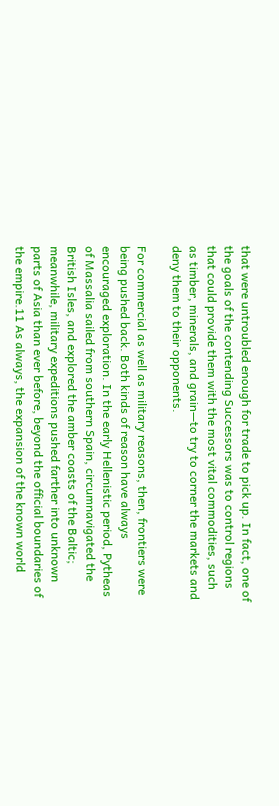that were untroubled enough for trade to pick up. In fact, one of the goals of the contending Successors was to control regions that could provide them with the most vital commodities, such as timber, minerals, and grain—to try to corner the markets and deny them to their opponents.

For commercial as well as military reasons, then, frontiers were being pushed back. Both kinds of reason have always encouraged exploration. In the early Hellenistic period, Pytheas of Massalia sailed from southern Spain, circumnavigated the British Isles, and explored the amber coasts of the Baltic; meanwhile, military expeditions pushed farther into unknown parts of Asia than ever before, beyond the official boundaries of the empire.11 As always, the expansion of the known world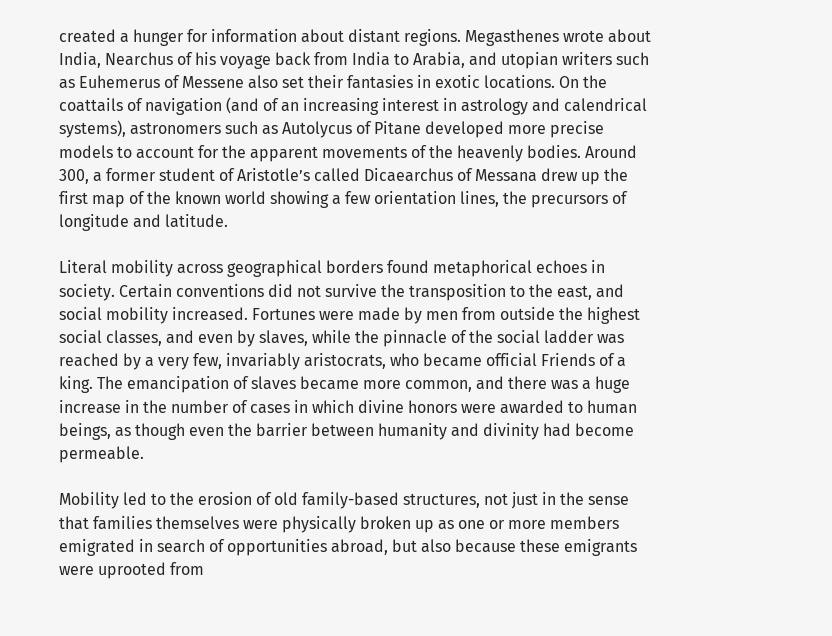created a hunger for information about distant regions. Megasthenes wrote about India, Nearchus of his voyage back from India to Arabia, and utopian writers such as Euhemerus of Messene also set their fantasies in exotic locations. On the coattails of navigation (and of an increasing interest in astrology and calendrical systems), astronomers such as Autolycus of Pitane developed more precise models to account for the apparent movements of the heavenly bodies. Around 300, a former student of Aristotle’s called Dicaearchus of Messana drew up the first map of the known world showing a few orientation lines, the precursors of longitude and latitude.

Literal mobility across geographical borders found metaphorical echoes in society. Certain conventions did not survive the transposition to the east, and social mobility increased. Fortunes were made by men from outside the highest social classes, and even by slaves, while the pinnacle of the social ladder was reached by a very few, invariably aristocrats, who became official Friends of a king. The emancipation of slaves became more common, and there was a huge increase in the number of cases in which divine honors were awarded to human beings, as though even the barrier between humanity and divinity had become permeable.

Mobility led to the erosion of old family-based structures, not just in the sense that families themselves were physically broken up as one or more members emigrated in search of opportunities abroad, but also because these emigrants were uprooted from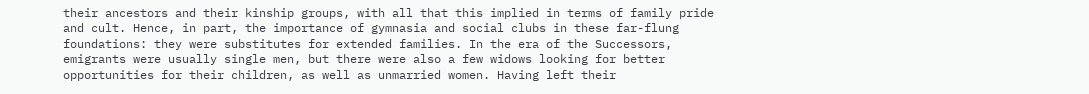their ancestors and their kinship groups, with all that this implied in terms of family pride and cult. Hence, in part, the importance of gymnasia and social clubs in these far-flung foundations: they were substitutes for extended families. In the era of the Successors, emigrants were usually single men, but there were also a few widows looking for better opportunities for their children, as well as unmarried women. Having left their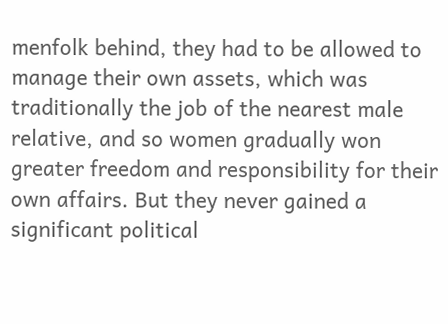menfolk behind, they had to be allowed to manage their own assets, which was traditionally the job of the nearest male relative, and so women gradually won greater freedom and responsibility for their own affairs. But they never gained a significant political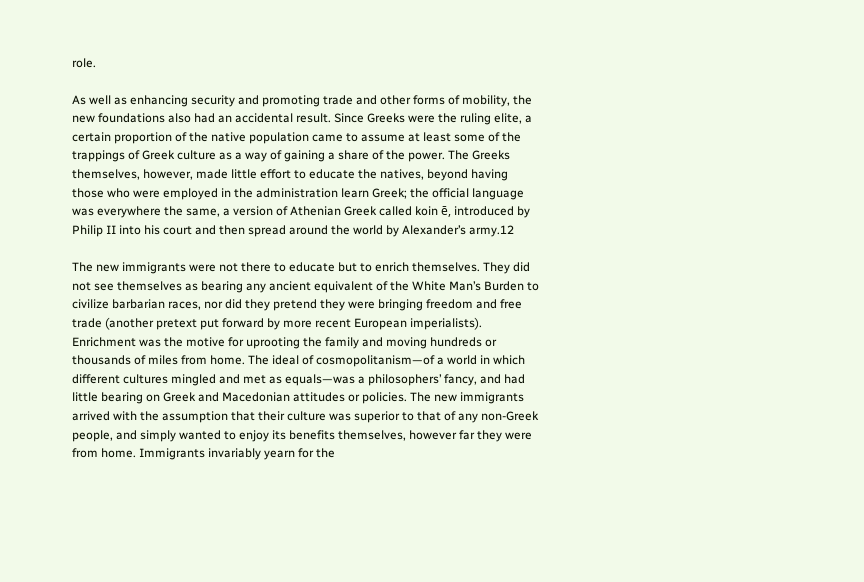role.

As well as enhancing security and promoting trade and other forms of mobility, the new foundations also had an accidental result. Since Greeks were the ruling elite, a certain proportion of the native population came to assume at least some of the trappings of Greek culture as a way of gaining a share of the power. The Greeks themselves, however, made little effort to educate the natives, beyond having those who were employed in the administration learn Greek; the official language was everywhere the same, a version of Athenian Greek called koin ē, introduced by Philip II into his court and then spread around the world by Alexander’s army.12

The new immigrants were not there to educate but to enrich themselves. They did not see themselves as bearing any ancient equivalent of the White Man’s Burden to civilize barbarian races, nor did they pretend they were bringing freedom and free trade (another pretext put forward by more recent European imperialists). Enrichment was the motive for uprooting the family and moving hundreds or thousands of miles from home. The ideal of cosmopolitanism—of a world in which different cultures mingled and met as equals—was a philosophers’ fancy, and had little bearing on Greek and Macedonian attitudes or policies. The new immigrants arrived with the assumption that their culture was superior to that of any non-Greek people, and simply wanted to enjoy its benefits themselves, however far they were from home. Immigrants invariably yearn for the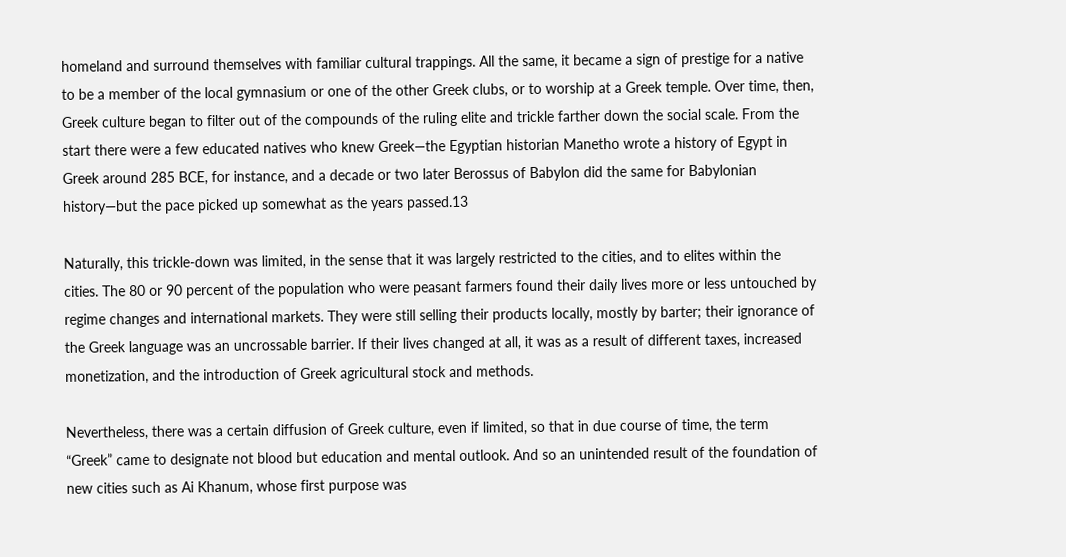homeland and surround themselves with familiar cultural trappings. All the same, it became a sign of prestige for a native to be a member of the local gymnasium or one of the other Greek clubs, or to worship at a Greek temple. Over time, then, Greek culture began to filter out of the compounds of the ruling elite and trickle farther down the social scale. From the start there were a few educated natives who knew Greek—the Egyptian historian Manetho wrote a history of Egypt in Greek around 285 BCE, for instance, and a decade or two later Berossus of Babylon did the same for Babylonian history—but the pace picked up somewhat as the years passed.13

Naturally, this trickle-down was limited, in the sense that it was largely restricted to the cities, and to elites within the cities. The 80 or 90 percent of the population who were peasant farmers found their daily lives more or less untouched by regime changes and international markets. They were still selling their products locally, mostly by barter; their ignorance of the Greek language was an uncrossable barrier. If their lives changed at all, it was as a result of different taxes, increased monetization, and the introduction of Greek agricultural stock and methods.

Nevertheless, there was a certain diffusion of Greek culture, even if limited, so that in due course of time, the term “Greek” came to designate not blood but education and mental outlook. And so an unintended result of the foundation of new cities such as Ai Khanum, whose first purpose was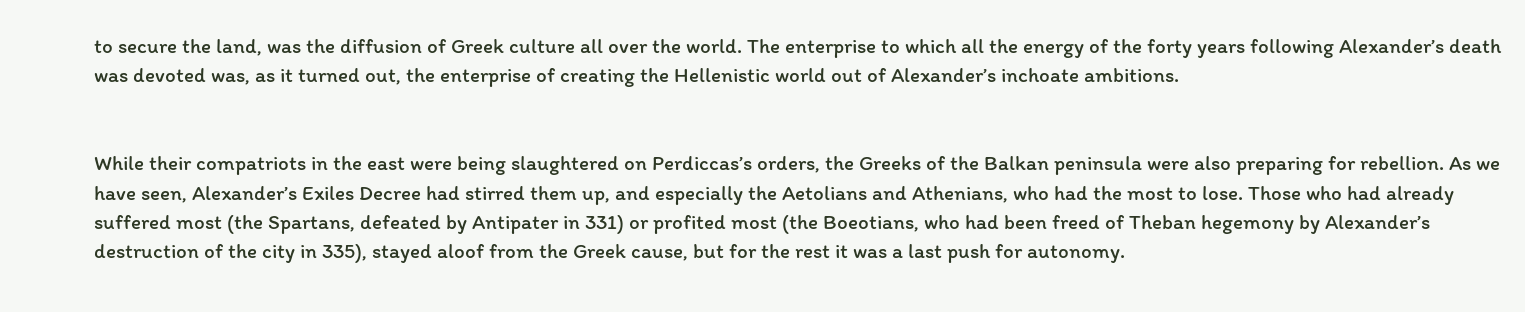to secure the land, was the diffusion of Greek culture all over the world. The enterprise to which all the energy of the forty years following Alexander’s death was devoted was, as it turned out, the enterprise of creating the Hellenistic world out of Alexander’s inchoate ambitions.


While their compatriots in the east were being slaughtered on Perdiccas’s orders, the Greeks of the Balkan peninsula were also preparing for rebellion. As we have seen, Alexander’s Exiles Decree had stirred them up, and especially the Aetolians and Athenians, who had the most to lose. Those who had already suffered most (the Spartans, defeated by Antipater in 331) or profited most (the Boeotians, who had been freed of Theban hegemony by Alexander’s destruction of the city in 335), stayed aloof from the Greek cause, but for the rest it was a last push for autonomy.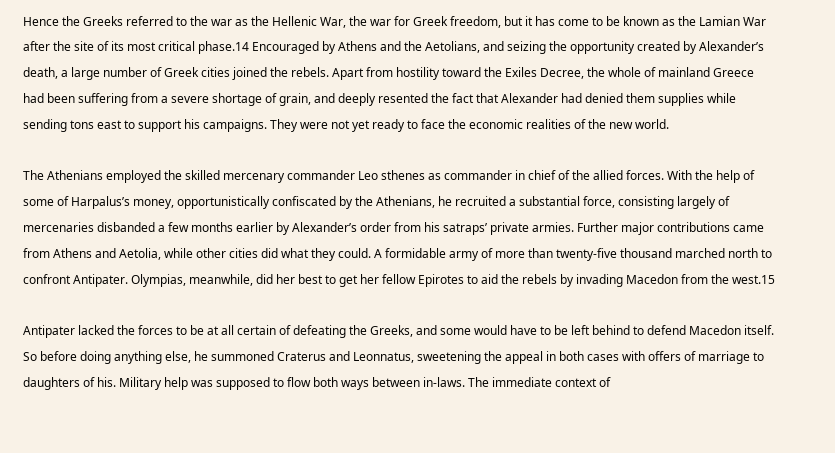Hence the Greeks referred to the war as the Hellenic War, the war for Greek freedom, but it has come to be known as the Lamian War after the site of its most critical phase.14 Encouraged by Athens and the Aetolians, and seizing the opportunity created by Alexander’s death, a large number of Greek cities joined the rebels. Apart from hostility toward the Exiles Decree, the whole of mainland Greece had been suffering from a severe shortage of grain, and deeply resented the fact that Alexander had denied them supplies while sending tons east to support his campaigns. They were not yet ready to face the economic realities of the new world.

The Athenians employed the skilled mercenary commander Leo sthenes as commander in chief of the allied forces. With the help of some of Harpalus’s money, opportunistically confiscated by the Athenians, he recruited a substantial force, consisting largely of mercenaries disbanded a few months earlier by Alexander’s order from his satraps’ private armies. Further major contributions came from Athens and Aetolia, while other cities did what they could. A formidable army of more than twenty-five thousand marched north to confront Antipater. Olympias, meanwhile, did her best to get her fellow Epirotes to aid the rebels by invading Macedon from the west.15

Antipater lacked the forces to be at all certain of defeating the Greeks, and some would have to be left behind to defend Macedon itself. So before doing anything else, he summoned Craterus and Leonnatus, sweetening the appeal in both cases with offers of marriage to daughters of his. Military help was supposed to flow both ways between in-laws. The immediate context of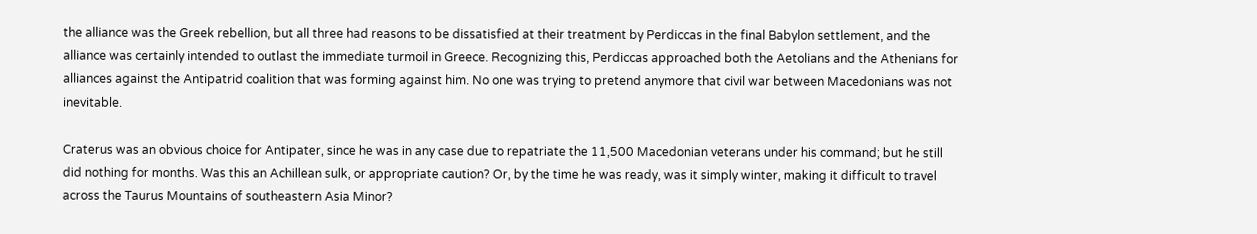the alliance was the Greek rebellion, but all three had reasons to be dissatisfied at their treatment by Perdiccas in the final Babylon settlement, and the alliance was certainly intended to outlast the immediate turmoil in Greece. Recognizing this, Perdiccas approached both the Aetolians and the Athenians for alliances against the Antipatrid coalition that was forming against him. No one was trying to pretend anymore that civil war between Macedonians was not inevitable.

Craterus was an obvious choice for Antipater, since he was in any case due to repatriate the 11,500 Macedonian veterans under his command; but he still did nothing for months. Was this an Achillean sulk, or appropriate caution? Or, by the time he was ready, was it simply winter, making it difficult to travel across the Taurus Mountains of southeastern Asia Minor?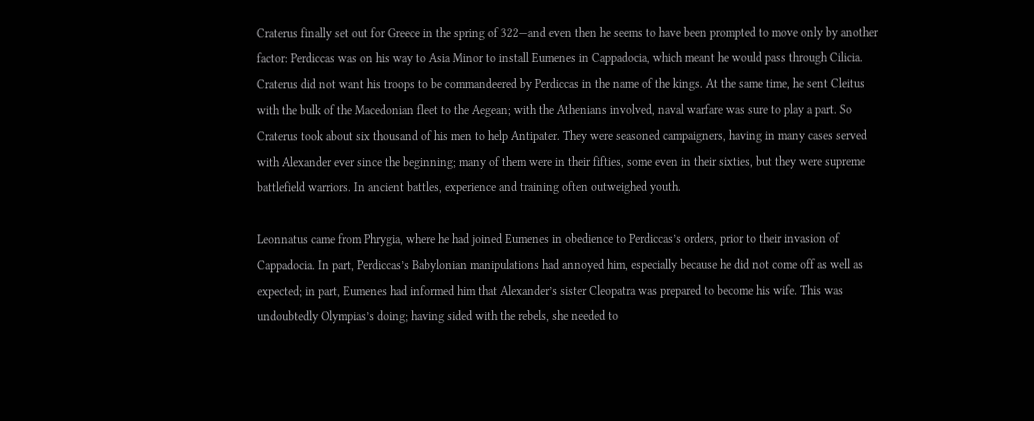Craterus finally set out for Greece in the spring of 322—and even then he seems to have been prompted to move only by another factor: Perdiccas was on his way to Asia Minor to install Eumenes in Cappadocia, which meant he would pass through Cilicia. Craterus did not want his troops to be commandeered by Perdiccas in the name of the kings. At the same time, he sent Cleitus with the bulk of the Macedonian fleet to the Aegean; with the Athenians involved, naval warfare was sure to play a part. So Craterus took about six thousand of his men to help Antipater. They were seasoned campaigners, having in many cases served with Alexander ever since the beginning; many of them were in their fifties, some even in their sixties, but they were supreme battlefield warriors. In ancient battles, experience and training often outweighed youth.

Leonnatus came from Phrygia, where he had joined Eumenes in obedience to Perdiccas’s orders, prior to their invasion of Cappadocia. In part, Perdiccas’s Babylonian manipulations had annoyed him, especially because he did not come off as well as expected; in part, Eumenes had informed him that Alexander’s sister Cleopatra was prepared to become his wife. This was undoubtedly Olympias’s doing; having sided with the rebels, she needed to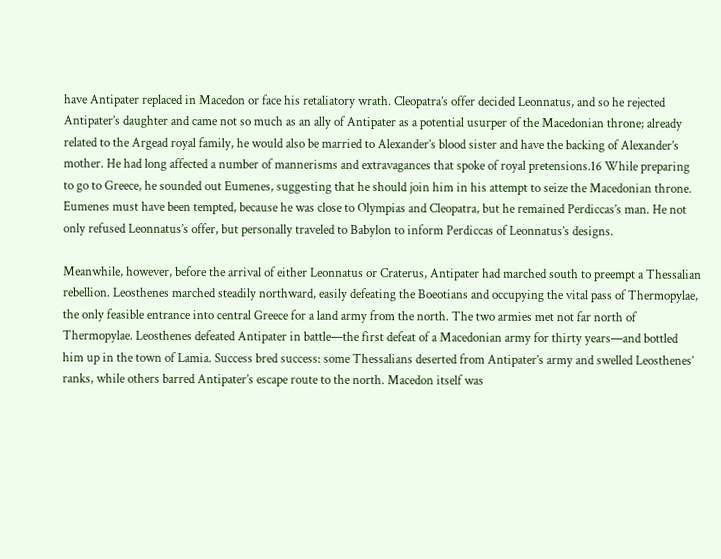have Antipater replaced in Macedon or face his retaliatory wrath. Cleopatra’s offer decided Leonnatus, and so he rejected Antipater’s daughter and came not so much as an ally of Antipater as a potential usurper of the Macedonian throne; already related to the Argead royal family, he would also be married to Alexander’s blood sister and have the backing of Alexander’s mother. He had long affected a number of mannerisms and extravagances that spoke of royal pretensions.16 While preparing to go to Greece, he sounded out Eumenes, suggesting that he should join him in his attempt to seize the Macedonian throne. Eumenes must have been tempted, because he was close to Olympias and Cleopatra, but he remained Perdiccas’s man. He not only refused Leonnatus’s offer, but personally traveled to Babylon to inform Perdiccas of Leonnatus’s designs.

Meanwhile, however, before the arrival of either Leonnatus or Craterus, Antipater had marched south to preempt a Thessalian rebellion. Leosthenes marched steadily northward, easily defeating the Boeotians and occupying the vital pass of Thermopylae, the only feasible entrance into central Greece for a land army from the north. The two armies met not far north of Thermopylae. Leosthenes defeated Antipater in battle—the first defeat of a Macedonian army for thirty years—and bottled him up in the town of Lamia. Success bred success: some Thessalians deserted from Antipater’s army and swelled Leosthenes’ ranks, while others barred Antipater’s escape route to the north. Macedon itself was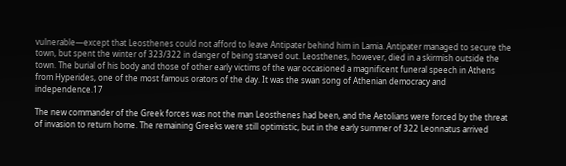vulnerable—except that Leosthenes could not afford to leave Antipater behind him in Lamia. Antipater managed to secure the town, but spent the winter of 323/322 in danger of being starved out. Leosthenes, however, died in a skirmish outside the town. The burial of his body and those of other early victims of the war occasioned a magnificent funeral speech in Athens from Hyperides, one of the most famous orators of the day. It was the swan song of Athenian democracy and independence.17

The new commander of the Greek forces was not the man Leosthenes had been, and the Aetolians were forced by the threat of invasion to return home. The remaining Greeks were still optimistic, but in the early summer of 322 Leonnatus arrived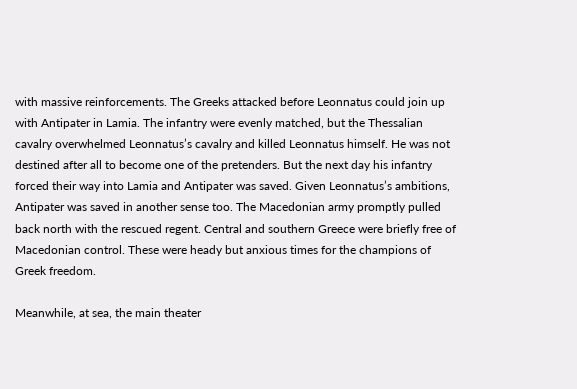with massive reinforcements. The Greeks attacked before Leonnatus could join up with Antipater in Lamia. The infantry were evenly matched, but the Thessalian cavalry overwhelmed Leonnatus’s cavalry and killed Leonnatus himself. He was not destined after all to become one of the pretenders. But the next day his infantry forced their way into Lamia and Antipater was saved. Given Leonnatus’s ambitions, Antipater was saved in another sense too. The Macedonian army promptly pulled back north with the rescued regent. Central and southern Greece were briefly free of Macedonian control. These were heady but anxious times for the champions of Greek freedom.

Meanwhile, at sea, the main theater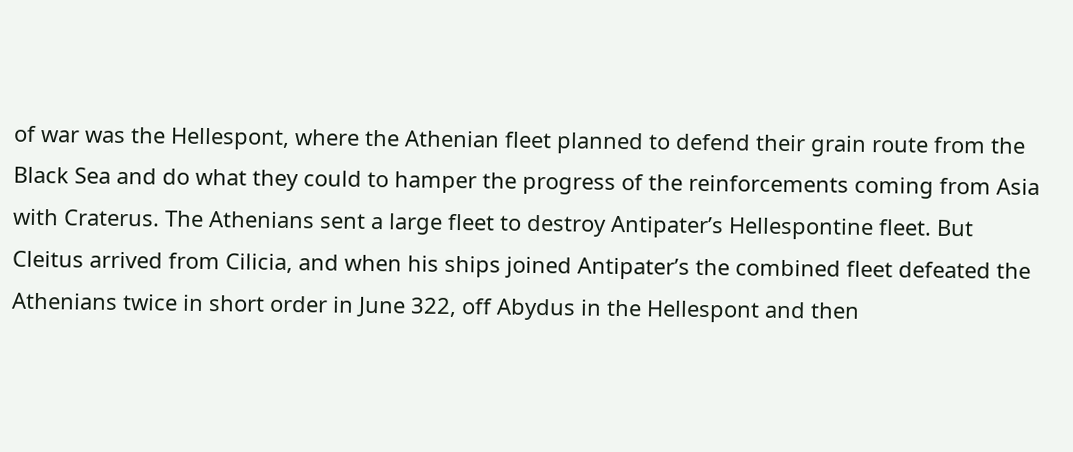of war was the Hellespont, where the Athenian fleet planned to defend their grain route from the Black Sea and do what they could to hamper the progress of the reinforcements coming from Asia with Craterus. The Athenians sent a large fleet to destroy Antipater’s Hellespontine fleet. But Cleitus arrived from Cilicia, and when his ships joined Antipater’s the combined fleet defeated the Athenians twice in short order in June 322, off Abydus in the Hellespont and then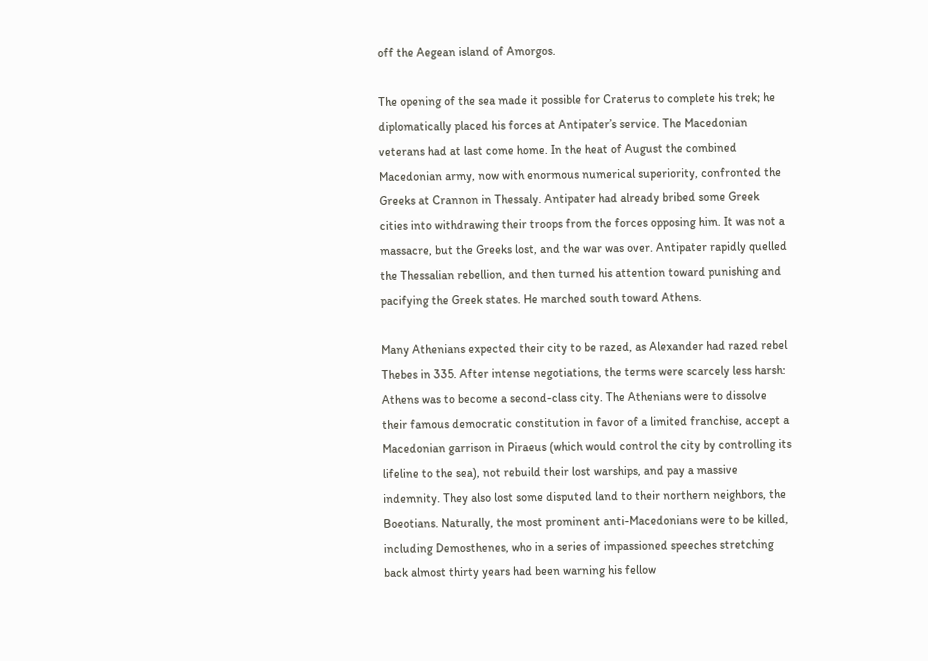off the Aegean island of Amorgos.

The opening of the sea made it possible for Craterus to complete his trek; he diplomatically placed his forces at Antipater’s service. The Macedonian veterans had at last come home. In the heat of August the combined Macedonian army, now with enormous numerical superiority, confronted the Greeks at Crannon in Thessaly. Antipater had already bribed some Greek cities into withdrawing their troops from the forces opposing him. It was not a massacre, but the Greeks lost, and the war was over. Antipater rapidly quelled the Thessalian rebellion, and then turned his attention toward punishing and pacifying the Greek states. He marched south toward Athens.

Many Athenians expected their city to be razed, as Alexander had razed rebel Thebes in 335. After intense negotiations, the terms were scarcely less harsh: Athens was to become a second-class city. The Athenians were to dissolve their famous democratic constitution in favor of a limited franchise, accept a Macedonian garrison in Piraeus (which would control the city by controlling its lifeline to the sea), not rebuild their lost warships, and pay a massive indemnity. They also lost some disputed land to their northern neighbors, the Boeotians. Naturally, the most prominent anti-Macedonians were to be killed, including Demosthenes, who in a series of impassioned speeches stretching back almost thirty years had been warning his fellow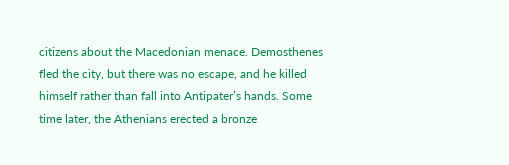citizens about the Macedonian menace. Demosthenes fled the city, but there was no escape, and he killed himself rather than fall into Antipater’s hands. Some time later, the Athenians erected a bronze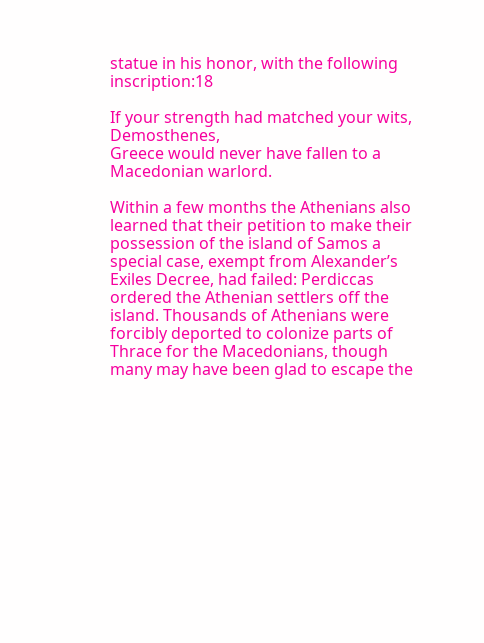statue in his honor, with the following inscription:18

If your strength had matched your wits, Demosthenes,
Greece would never have fallen to a Macedonian warlord.

Within a few months the Athenians also learned that their petition to make their possession of the island of Samos a special case, exempt from Alexander’s Exiles Decree, had failed: Perdiccas ordered the Athenian settlers off the island. Thousands of Athenians were forcibly deported to colonize parts of Thrace for the Macedonians, though many may have been glad to escape the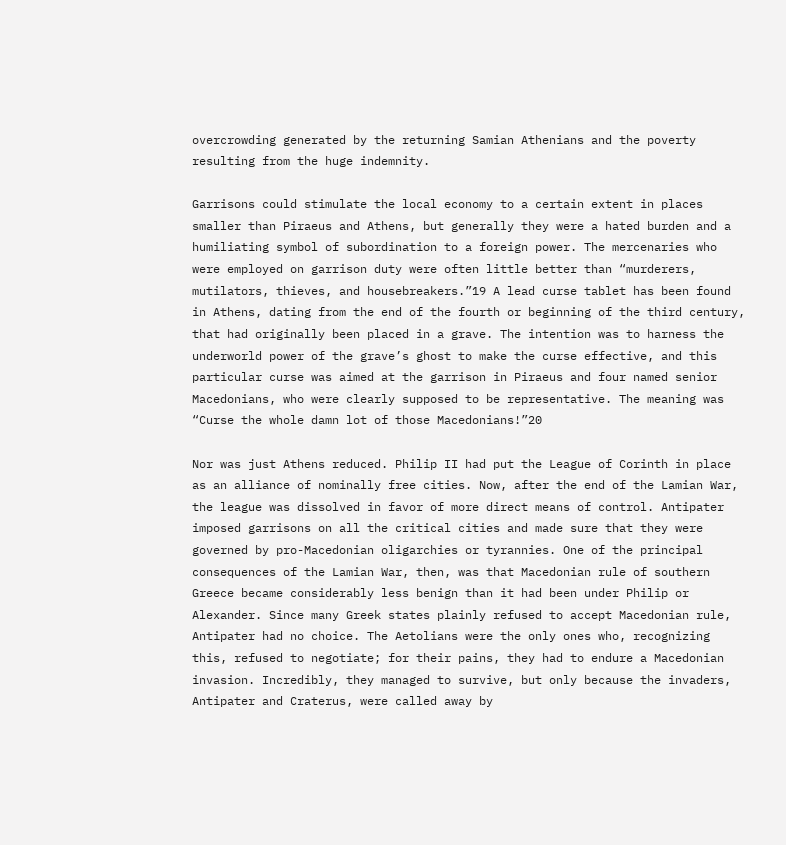overcrowding generated by the returning Samian Athenians and the poverty resulting from the huge indemnity.

Garrisons could stimulate the local economy to a certain extent in places smaller than Piraeus and Athens, but generally they were a hated burden and a humiliating symbol of subordination to a foreign power. The mercenaries who were employed on garrison duty were often little better than “murderers, mutilators, thieves, and housebreakers.”19 A lead curse tablet has been found in Athens, dating from the end of the fourth or beginning of the third century, that had originally been placed in a grave. The intention was to harness the underworld power of the grave’s ghost to make the curse effective, and this particular curse was aimed at the garrison in Piraeus and four named senior Macedonians, who were clearly supposed to be representative. The meaning was “Curse the whole damn lot of those Macedonians!”20

Nor was just Athens reduced. Philip II had put the League of Corinth in place as an alliance of nominally free cities. Now, after the end of the Lamian War, the league was dissolved in favor of more direct means of control. Antipater imposed garrisons on all the critical cities and made sure that they were governed by pro-Macedonian oligarchies or tyrannies. One of the principal consequences of the Lamian War, then, was that Macedonian rule of southern Greece became considerably less benign than it had been under Philip or Alexander. Since many Greek states plainly refused to accept Macedonian rule, Antipater had no choice. The Aetolians were the only ones who, recognizing this, refused to negotiate; for their pains, they had to endure a Macedonian invasion. Incredibly, they managed to survive, but only because the invaders, Antipater and Craterus, were called away by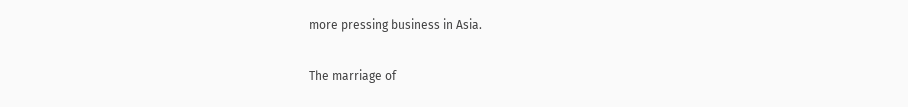more pressing business in Asia.

The marriage of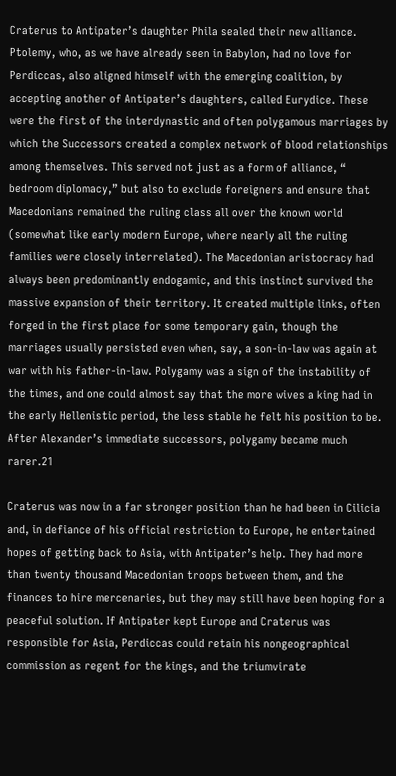Craterus to Antipater’s daughter Phila sealed their new alliance. Ptolemy, who, as we have already seen in Babylon, had no love for Perdiccas, also aligned himself with the emerging coalition, by accepting another of Antipater’s daughters, called Eurydice. These were the first of the interdynastic and often polygamous marriages by which the Successors created a complex network of blood relationships among themselves. This served not just as a form of alliance, “ bedroom diplomacy,” but also to exclude foreigners and ensure that Macedonians remained the ruling class all over the known world (somewhat like early modern Europe, where nearly all the ruling families were closely interrelated). The Macedonian aristocracy had always been predominantly endogamic, and this instinct survived the massive expansion of their territory. It created multiple links, often forged in the first place for some temporary gain, though the marriages usually persisted even when, say, a son-in-law was again at war with his father-in-law. Polygamy was a sign of the instability of the times, and one could almost say that the more wives a king had in the early Hellenistic period, the less stable he felt his position to be. After Alexander’s immediate successors, polygamy became much rarer.21

Craterus was now in a far stronger position than he had been in Cilicia and, in defiance of his official restriction to Europe, he entertained hopes of getting back to Asia, with Antipater’s help. They had more than twenty thousand Macedonian troops between them, and the finances to hire mercenaries, but they may still have been hoping for a peaceful solution. If Antipater kept Europe and Craterus was responsible for Asia, Perdiccas could retain his nongeographical commission as regent for the kings, and the triumvirate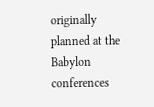originally planned at the Babylon conferences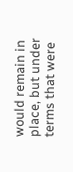would remain in place, but under terms that were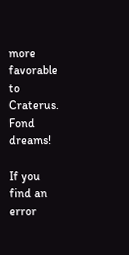more favorable to Craterus. Fond dreams!

If you find an error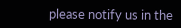please notify us in the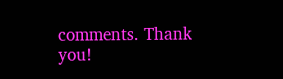comments. Thank you!